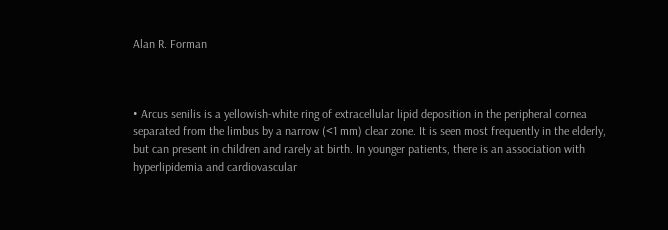Alan R. Forman



• Arcus senilis is a yellowish-white ring of extracellular lipid deposition in the peripheral cornea separated from the limbus by a narrow (<1 mm) clear zone. It is seen most frequently in the elderly, but can present in children and rarely at birth. In younger patients, there is an association with hyperlipidemia and cardiovascular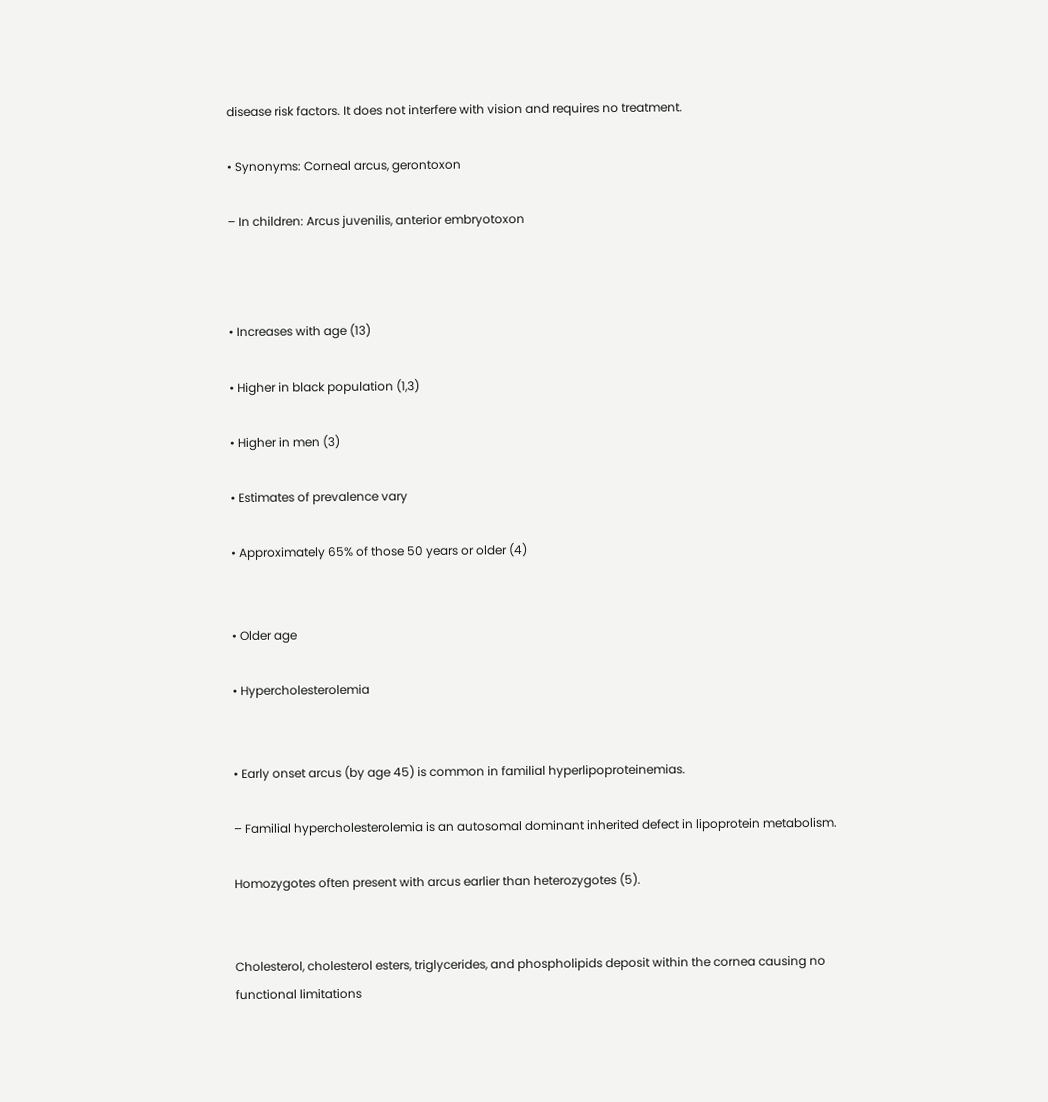disease risk factors. It does not interfere with vision and requires no treatment.

• Synonyms: Corneal arcus, gerontoxon

– In children: Arcus juvenilis, anterior embryotoxon



• Increases with age (13)

• Higher in black population (1,3)

• Higher in men (3)

• Estimates of prevalence vary

• Approximately 65% of those 50 years or older (4)


• Older age

• Hypercholesterolemia


• Early onset arcus (by age 45) is common in familial hyperlipoproteinemias.

– Familial hypercholesterolemia is an autosomal dominant inherited defect in lipoprotein metabolism.

Homozygotes often present with arcus earlier than heterozygotes (5).


Cholesterol, cholesterol esters, triglycerides, and phospholipids deposit within the cornea causing no functional limitations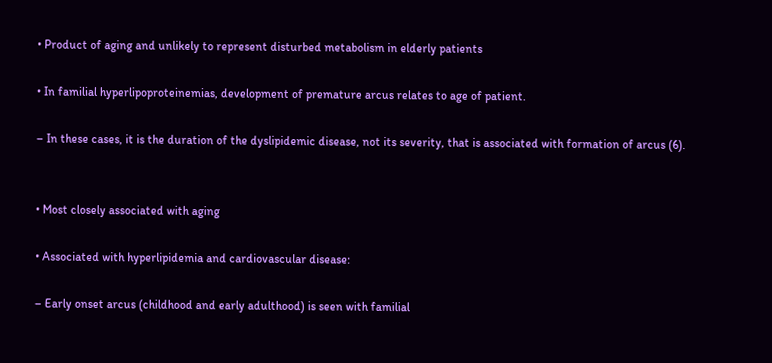• Product of aging and unlikely to represent disturbed metabolism in elderly patients

• In familial hyperlipoproteinemias, development of premature arcus relates to age of patient.

– In these cases, it is the duration of the dyslipidemic disease, not its severity, that is associated with formation of arcus (6).


• Most closely associated with aging

• Associated with hyperlipidemia and cardiovascular disease:

– Early onset arcus (childhood and early adulthood) is seen with familial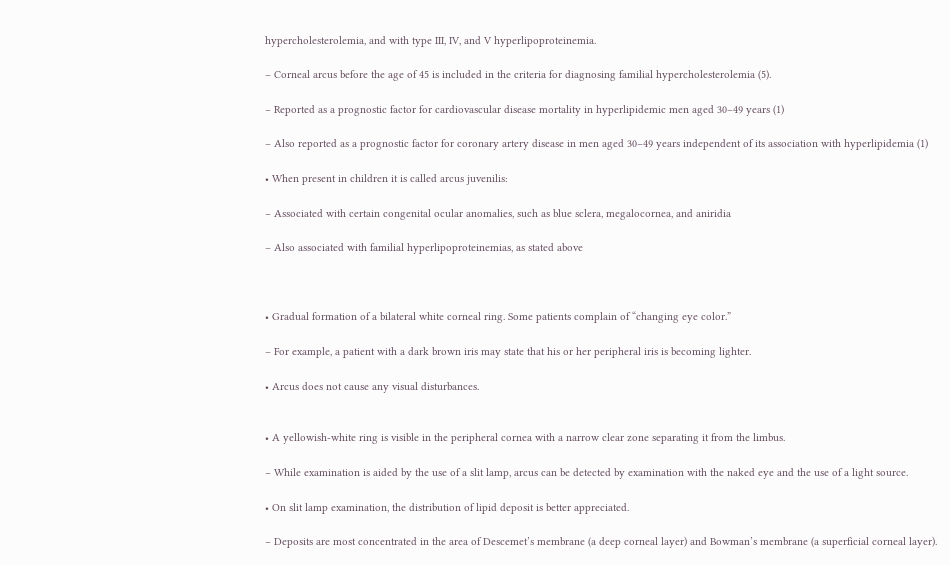hypercholesterolemia, and with type III, IV, and V hyperlipoproteinemia.

– Corneal arcus before the age of 45 is included in the criteria for diagnosing familial hypercholesterolemia (5).

– Reported as a prognostic factor for cardiovascular disease mortality in hyperlipidemic men aged 30–49 years (1)

– Also reported as a prognostic factor for coronary artery disease in men aged 30–49 years independent of its association with hyperlipidemia (1)

• When present in children it is called arcus juvenilis:

– Associated with certain congenital ocular anomalies, such as blue sclera, megalocornea, and aniridia

– Also associated with familial hyperlipoproteinemias, as stated above



• Gradual formation of a bilateral white corneal ring. Some patients complain of “changing eye color.”

– For example, a patient with a dark brown iris may state that his or her peripheral iris is becoming lighter.

• Arcus does not cause any visual disturbances.


• A yellowish-white ring is visible in the peripheral cornea with a narrow clear zone separating it from the limbus.

– While examination is aided by the use of a slit lamp, arcus can be detected by examination with the naked eye and the use of a light source.

• On slit lamp examination, the distribution of lipid deposit is better appreciated.

– Deposits are most concentrated in the area of Descemet’s membrane (a deep corneal layer) and Bowman’s membrane (a superficial corneal layer).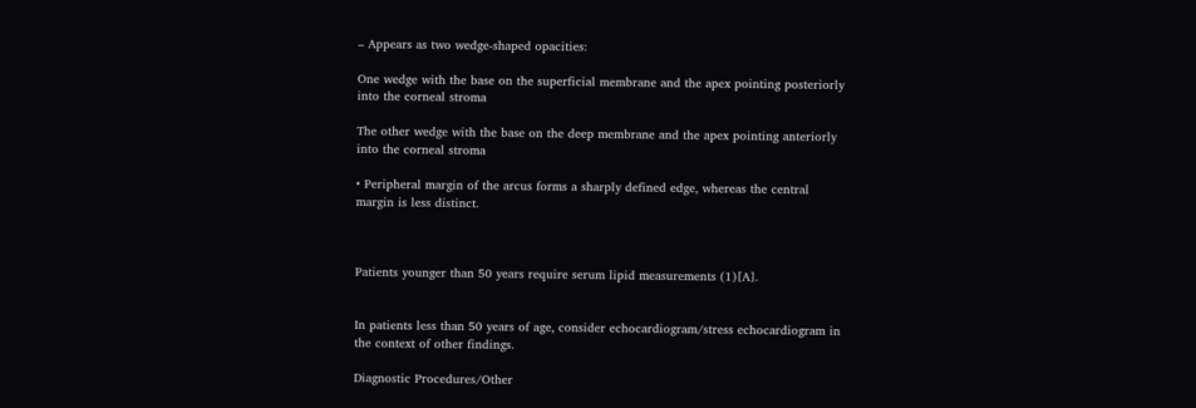– Appears as two wedge-shaped opacities:

One wedge with the base on the superficial membrane and the apex pointing posteriorly into the corneal stroma

The other wedge with the base on the deep membrane and the apex pointing anteriorly into the corneal stroma

• Peripheral margin of the arcus forms a sharply defined edge, whereas the central margin is less distinct.



Patients younger than 50 years require serum lipid measurements (1)[A].


In patients less than 50 years of age, consider echocardiogram/stress echocardiogram in the context of other findings.

Diagnostic Procedures/Other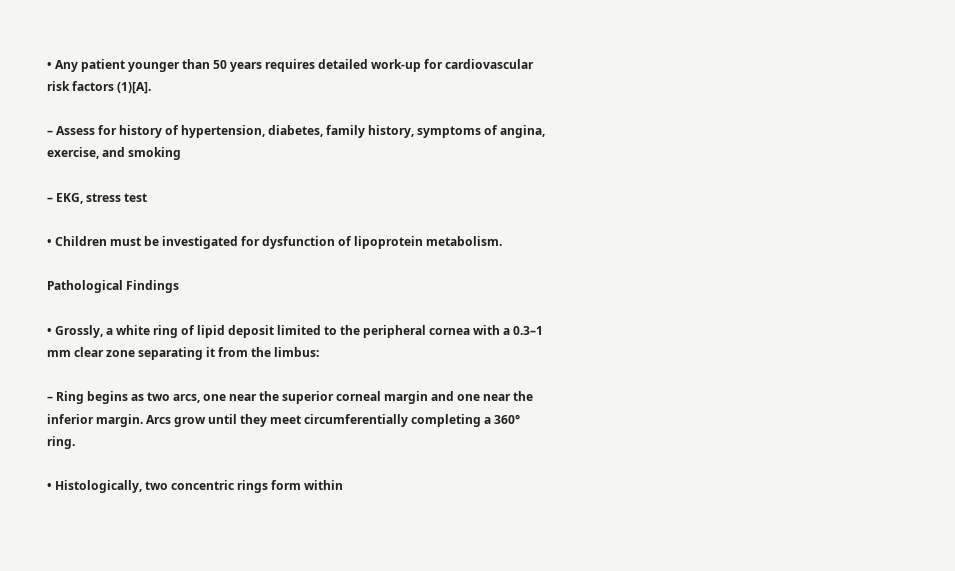• Any patient younger than 50 years requires detailed work-up for cardiovascular risk factors (1)[A].

– Assess for history of hypertension, diabetes, family history, symptoms of angina, exercise, and smoking

– EKG, stress test

• Children must be investigated for dysfunction of lipoprotein metabolism.

Pathological Findings

• Grossly, a white ring of lipid deposit limited to the peripheral cornea with a 0.3–1 mm clear zone separating it from the limbus:

– Ring begins as two arcs, one near the superior corneal margin and one near the inferior margin. Arcs grow until they meet circumferentially completing a 360° ring.

• Histologically, two concentric rings form within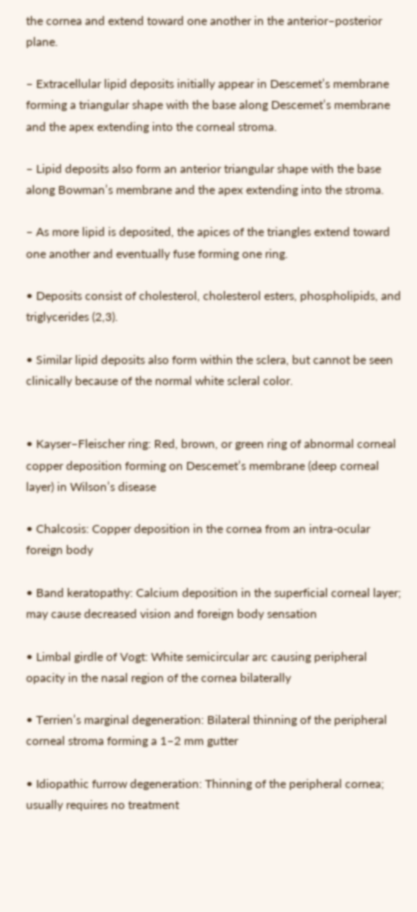the cornea and extend toward one another in the anterior–posterior plane.

– Extracellular lipid deposits initially appear in Descemet’s membrane forming a triangular shape with the base along Descemet’s membrane and the apex extending into the corneal stroma.

– Lipid deposits also form an anterior triangular shape with the base along Bowman’s membrane and the apex extending into the stroma.

– As more lipid is deposited, the apices of the triangles extend toward one another and eventually fuse forming one ring.

• Deposits consist of cholesterol, cholesterol esters, phospholipids, and triglycerides (2,3).

• Similar lipid deposits also form within the sclera, but cannot be seen clinically because of the normal white scleral color.


• Kayser–Fleischer ring: Red, brown, or green ring of abnormal corneal copper deposition forming on Descemet’s membrane (deep corneal layer) in Wilson’s disease

• Chalcosis: Copper deposition in the cornea from an intra-ocular foreign body

• Band keratopathy: Calcium deposition in the superficial corneal layer; may cause decreased vision and foreign body sensation

• Limbal girdle of Vogt: White semicircular arc causing peripheral opacity in the nasal region of the cornea bilaterally

• Terrien’s marginal degeneration: Bilateral thinning of the peripheral corneal stroma forming a 1–2 mm gutter

• Idiopathic furrow degeneration: Thinning of the peripheral cornea; usually requires no treatment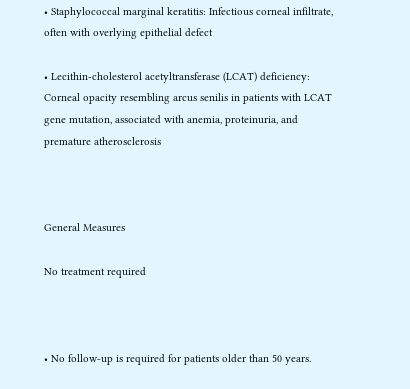• Staphylococcal marginal keratitis: Infectious corneal infiltrate, often with overlying epithelial defect

• Lecithin-cholesterol acetyltransferase (LCAT) deficiency: Corneal opacity resembling arcus senilis in patients with LCAT gene mutation, associated with anemia, proteinuria, and premature atherosclerosis



General Measures

No treatment required



• No follow-up is required for patients older than 50 years.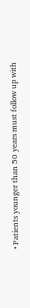• Patients younger than 50 years must follow up with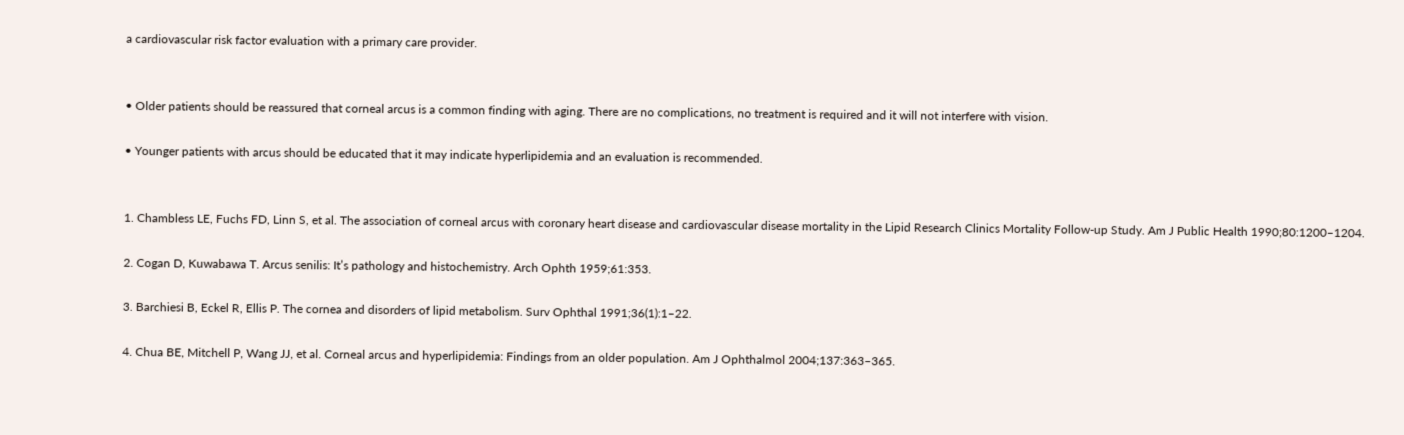a cardiovascular risk factor evaluation with a primary care provider.


• Older patients should be reassured that corneal arcus is a common finding with aging. There are no complications, no treatment is required and it will not interfere with vision.

• Younger patients with arcus should be educated that it may indicate hyperlipidemia and an evaluation is recommended.


1. Chambless LE, Fuchs FD, Linn S, et al. The association of corneal arcus with coronary heart disease and cardiovascular disease mortality in the Lipid Research Clinics Mortality Follow-up Study. Am J Public Health 1990;80:1200–1204.

2. Cogan D, Kuwabawa T. Arcus senilis: It’s pathology and histochemistry. Arch Ophth 1959;61:353.

3. Barchiesi B, Eckel R, Ellis P. The cornea and disorders of lipid metabolism. Surv Ophthal 1991;36(1):1–22.

4. Chua BE, Mitchell P, Wang JJ, et al. Corneal arcus and hyperlipidemia: Findings from an older population. Am J Ophthalmol 2004;137:363–365.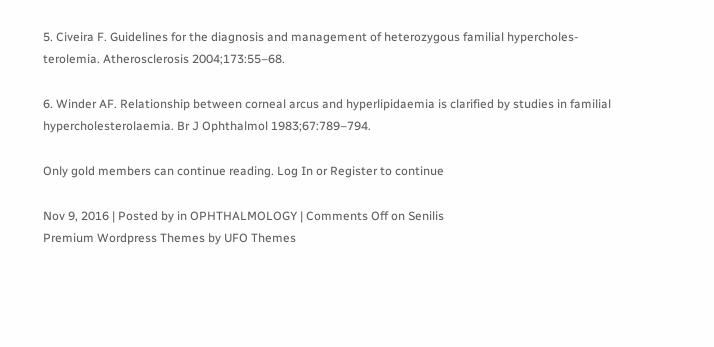5. Civeira F. Guidelines for the diagnosis and management of heterozygous familial hypercholes- terolemia. Atherosclerosis 2004;173:55–68.

6. Winder AF. Relationship between corneal arcus and hyperlipidaemia is clarified by studies in familial hypercholesterolaemia. Br J Ophthalmol 1983;67:789–794.

Only gold members can continue reading. Log In or Register to continue

Nov 9, 2016 | Posted by in OPHTHALMOLOGY | Comments Off on Senilis
Premium Wordpress Themes by UFO Themes